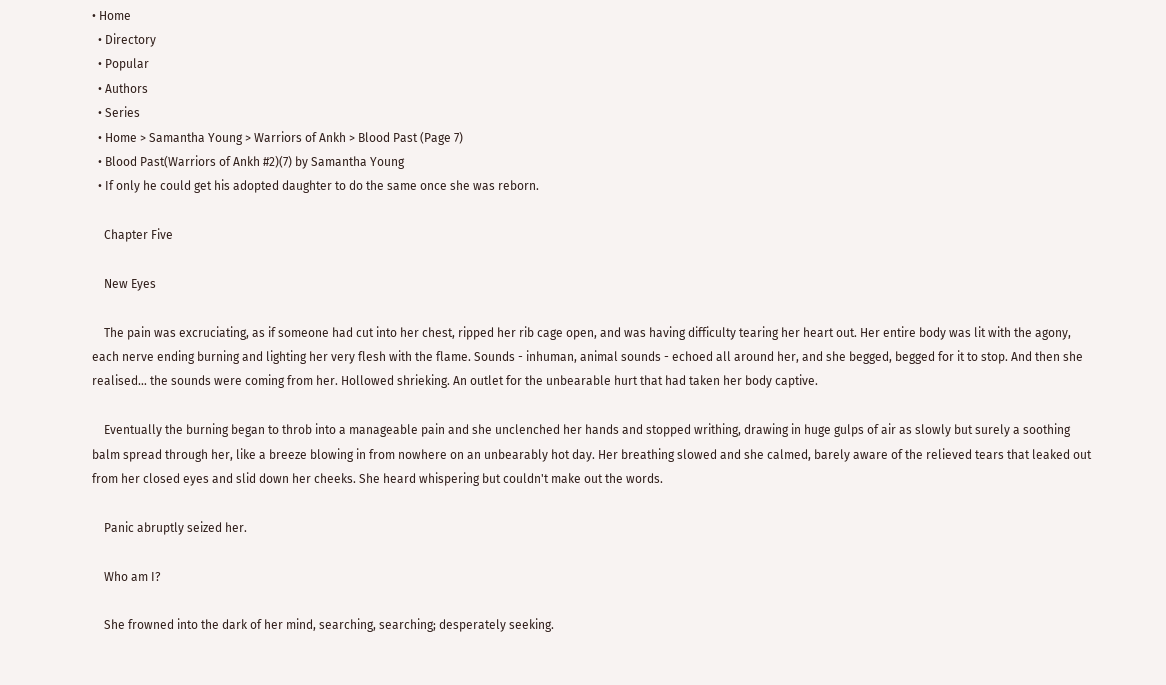• Home
  • Directory
  • Popular
  • Authors
  • Series
  • Home > Samantha Young > Warriors of Ankh > Blood Past (Page 7)
  • Blood Past(Warriors of Ankh #2)(7) by Samantha Young
  • If only he could get his adopted daughter to do the same once she was reborn.

    Chapter Five

    New Eyes

    The pain was excruciating, as if someone had cut into her chest, ripped her rib cage open, and was having difficulty tearing her heart out. Her entire body was lit with the agony, each nerve ending burning and lighting her very flesh with the flame. Sounds - inhuman, animal sounds - echoed all around her, and she begged, begged for it to stop. And then she realised… the sounds were coming from her. Hollowed shrieking. An outlet for the unbearable hurt that had taken her body captive.

    Eventually the burning began to throb into a manageable pain and she unclenched her hands and stopped writhing, drawing in huge gulps of air as slowly but surely a soothing balm spread through her, like a breeze blowing in from nowhere on an unbearably hot day. Her breathing slowed and she calmed, barely aware of the relieved tears that leaked out from her closed eyes and slid down her cheeks. She heard whispering but couldn't make out the words.

    Panic abruptly seized her.

    Who am I?

    She frowned into the dark of her mind, searching, searching; desperately seeking.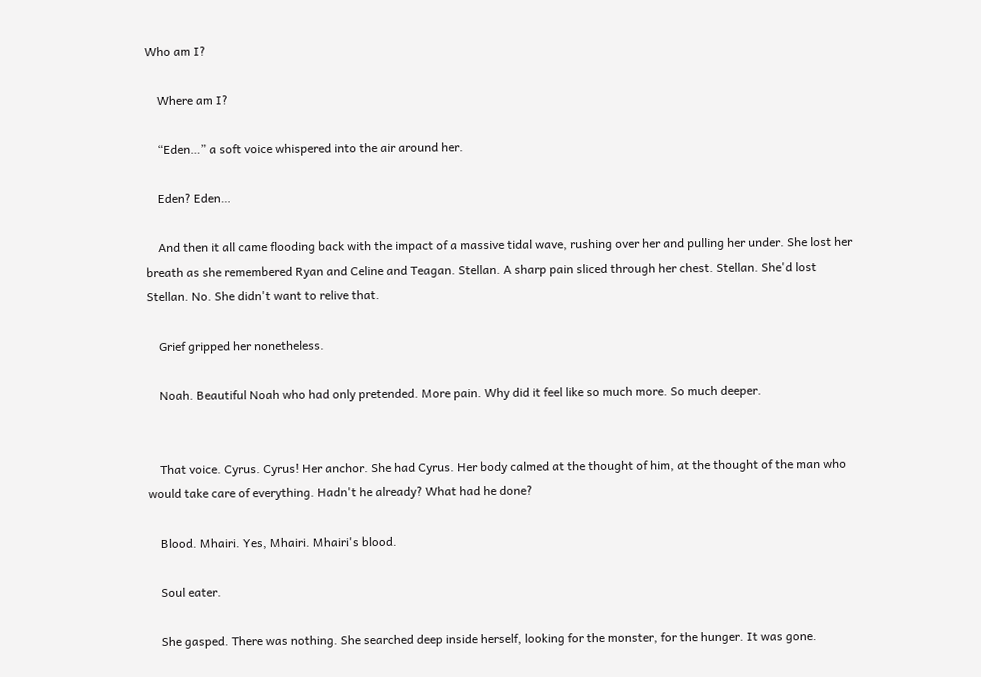Who am I?

    Where am I?

    “Eden…” a soft voice whispered into the air around her.

    Eden? Eden…

    And then it all came flooding back with the impact of a massive tidal wave, rushing over her and pulling her under. She lost her breath as she remembered Ryan and Celine and Teagan. Stellan. A sharp pain sliced through her chest. Stellan. She'd lost Stellan. No. She didn't want to relive that.

    Grief gripped her nonetheless.

    Noah. Beautiful Noah who had only pretended. More pain. Why did it feel like so much more. So much deeper.


    That voice. Cyrus. Cyrus! Her anchor. She had Cyrus. Her body calmed at the thought of him, at the thought of the man who would take care of everything. Hadn't he already? What had he done?

    Blood. Mhairi. Yes, Mhairi. Mhairi's blood.

    Soul eater.

    She gasped. There was nothing. She searched deep inside herself, looking for the monster, for the hunger. It was gone.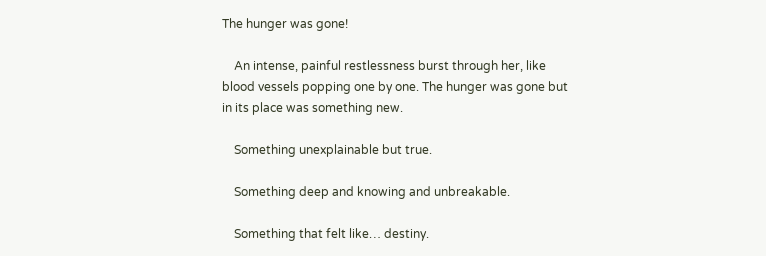The hunger was gone!

    An intense, painful restlessness burst through her, like blood vessels popping one by one. The hunger was gone but in its place was something new.

    Something unexplainable but true.

    Something deep and knowing and unbreakable.

    Something that felt like… destiny.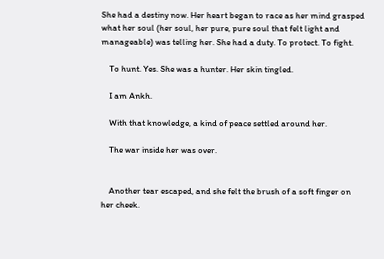She had a destiny now. Her heart began to race as her mind grasped what her soul (her soul, her pure, pure soul that felt light and manageable) was telling her. She had a duty. To protect. To fight.

    To hunt. Yes. She was a hunter. Her skin tingled.

    I am Ankh.

    With that knowledge, a kind of peace settled around her.

    The war inside her was over.


    Another tear escaped, and she felt the brush of a soft finger on her cheek.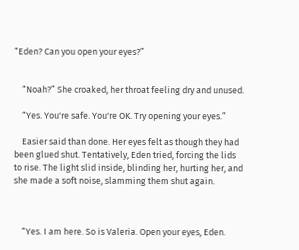“Eden? Can you open your eyes?”


    “Noah?” She croaked, her throat feeling dry and unused.

    “Yes. You're safe. You're OK. Try opening your eyes.”

    Easier said than done. Her eyes felt as though they had been glued shut. Tentatively, Eden tried, forcing the lids to rise. The light slid inside, blinding her, hurting her, and she made a soft noise, slamming them shut again.



    “Yes. I am here. So is Valeria. Open your eyes, Eden.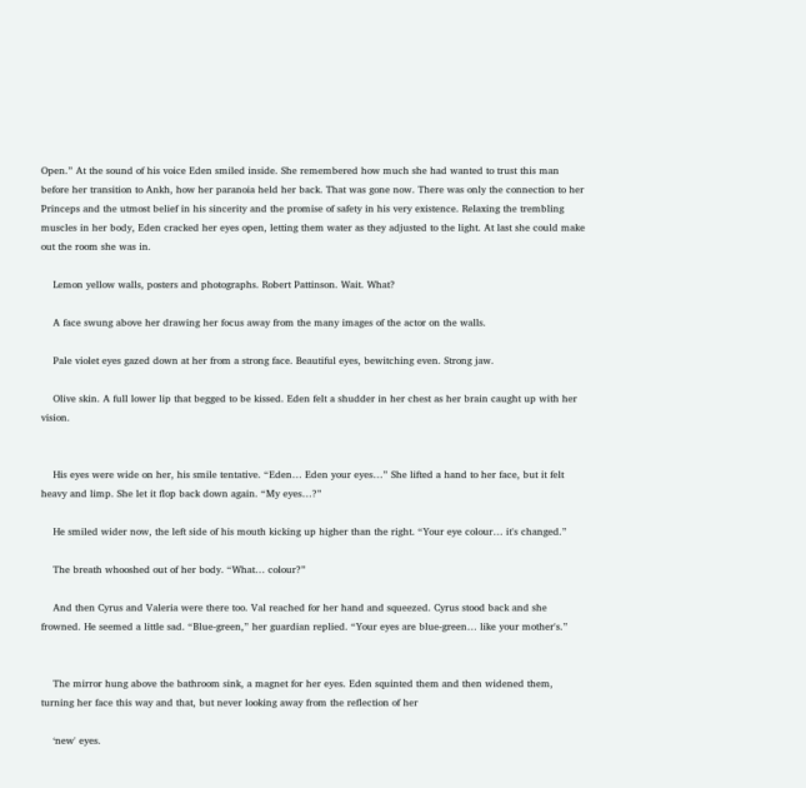Open.” At the sound of his voice Eden smiled inside. She remembered how much she had wanted to trust this man before her transition to Ankh, how her paranoia held her back. That was gone now. There was only the connection to her Princeps and the utmost belief in his sincerity and the promise of safety in his very existence. Relaxing the trembling muscles in her body, Eden cracked her eyes open, letting them water as they adjusted to the light. At last she could make out the room she was in.

    Lemon yellow walls, posters and photographs. Robert Pattinson. Wait. What?

    A face swung above her drawing her focus away from the many images of the actor on the walls.

    Pale violet eyes gazed down at her from a strong face. Beautiful eyes, bewitching even. Strong jaw.

    Olive skin. A full lower lip that begged to be kissed. Eden felt a shudder in her chest as her brain caught up with her vision.


    His eyes were wide on her, his smile tentative. “Eden… Eden your eyes…” She lifted a hand to her face, but it felt heavy and limp. She let it flop back down again. “My eyes…?”

    He smiled wider now, the left side of his mouth kicking up higher than the right. “Your eye colour… it's changed.”

    The breath whooshed out of her body. “What… colour?”

    And then Cyrus and Valeria were there too. Val reached for her hand and squeezed. Cyrus stood back and she frowned. He seemed a little sad. “Blue-green,” her guardian replied. “Your eyes are blue-green… like your mother's.”


    The mirror hung above the bathroom sink, a magnet for her eyes. Eden squinted them and then widened them, turning her face this way and that, but never looking away from the reflection of her

    ‘new' eyes.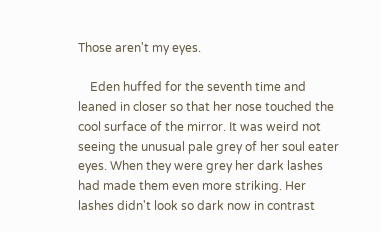Those aren't my eyes.

    Eden huffed for the seventh time and leaned in closer so that her nose touched the cool surface of the mirror. It was weird not seeing the unusual pale grey of her soul eater eyes. When they were grey her dark lashes had made them even more striking. Her lashes didn't look so dark now in contrast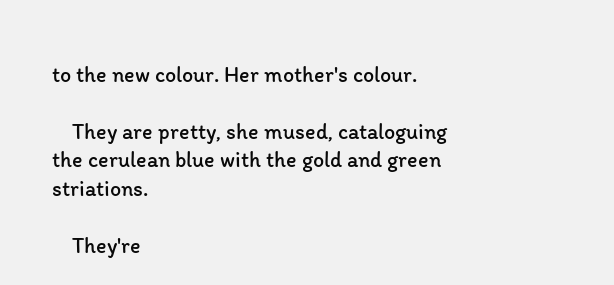to the new colour. Her mother's colour.

    They are pretty, she mused, cataloguing the cerulean blue with the gold and green striations.

    They're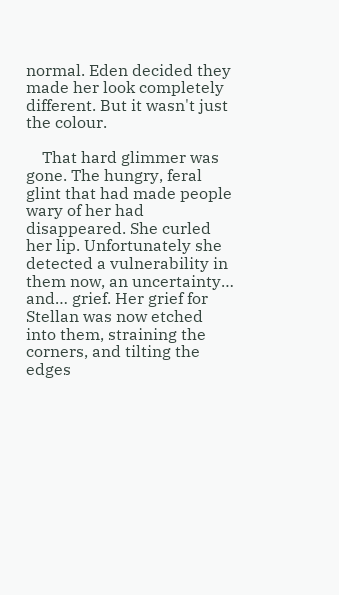normal. Eden decided they made her look completely different. But it wasn't just the colour.

    That hard glimmer was gone. The hungry, feral glint that had made people wary of her had disappeared. She curled her lip. Unfortunately she detected a vulnerability in them now, an uncertainty… and… grief. Her grief for Stellan was now etched into them, straining the corners, and tilting the edges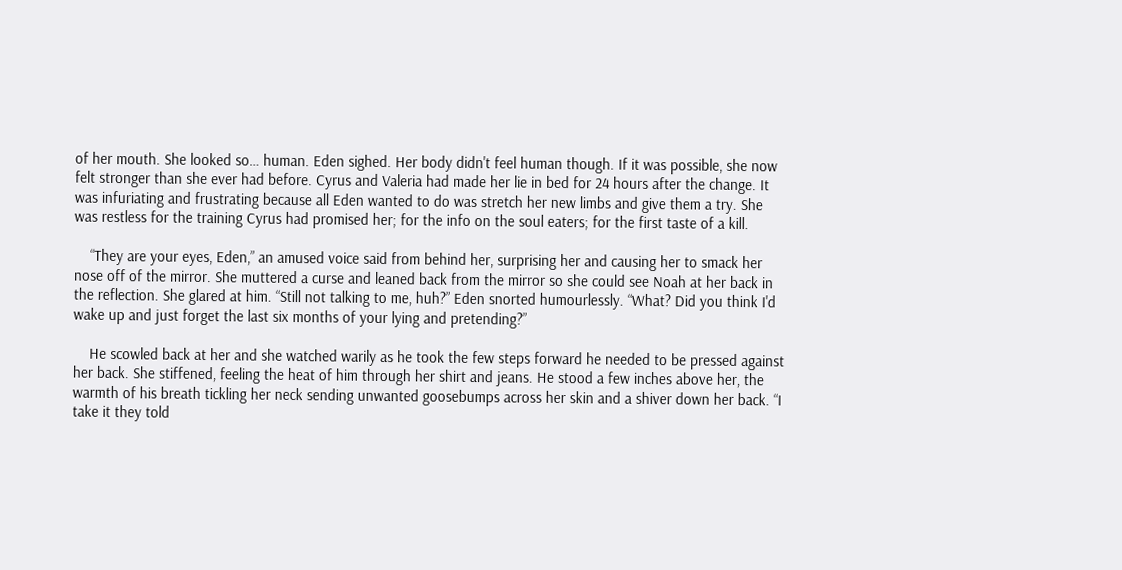of her mouth. She looked so… human. Eden sighed. Her body didn't feel human though. If it was possible, she now felt stronger than she ever had before. Cyrus and Valeria had made her lie in bed for 24 hours after the change. It was infuriating and frustrating because all Eden wanted to do was stretch her new limbs and give them a try. She was restless for the training Cyrus had promised her; for the info on the soul eaters; for the first taste of a kill.

    “They are your eyes, Eden,” an amused voice said from behind her, surprising her and causing her to smack her nose off of the mirror. She muttered a curse and leaned back from the mirror so she could see Noah at her back in the reflection. She glared at him. “Still not talking to me, huh?” Eden snorted humourlessly. “What? Did you think I'd wake up and just forget the last six months of your lying and pretending?”

    He scowled back at her and she watched warily as he took the few steps forward he needed to be pressed against her back. She stiffened, feeling the heat of him through her shirt and jeans. He stood a few inches above her, the warmth of his breath tickling her neck sending unwanted goosebumps across her skin and a shiver down her back. “I take it they told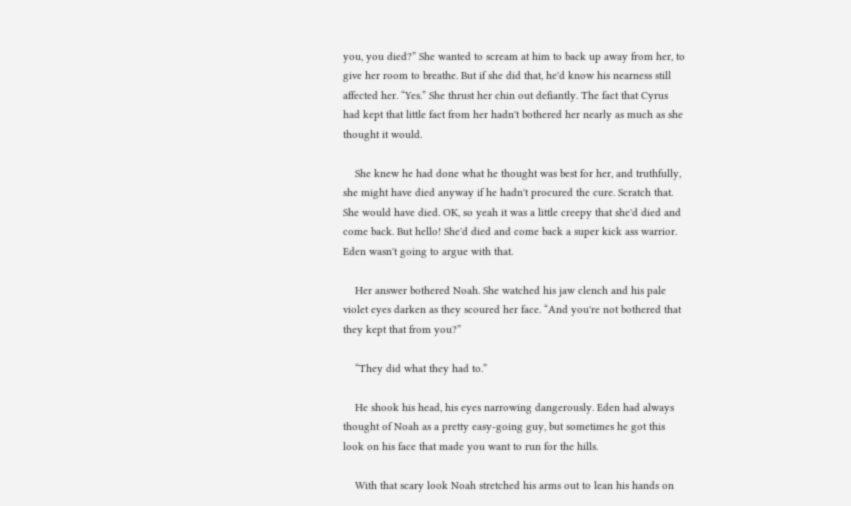you, you died?” She wanted to scream at him to back up away from her, to give her room to breathe. But if she did that, he'd know his nearness still affected her. “Yes.” She thrust her chin out defiantly. The fact that Cyrus had kept that little fact from her hadn't bothered her nearly as much as she thought it would.

    She knew he had done what he thought was best for her, and truthfully, she might have died anyway if he hadn't procured the cure. Scratch that. She would have died. OK, so yeah it was a little creepy that she'd died and come back. But hello! She'd died and come back a super kick ass warrior. Eden wasn't going to argue with that.

    Her answer bothered Noah. She watched his jaw clench and his pale violet eyes darken as they scoured her face. “And you're not bothered that they kept that from you?”

    “They did what they had to.”

    He shook his head, his eyes narrowing dangerously. Eden had always thought of Noah as a pretty easy-going guy, but sometimes he got this look on his face that made you want to run for the hills.

    With that scary look Noah stretched his arms out to lean his hands on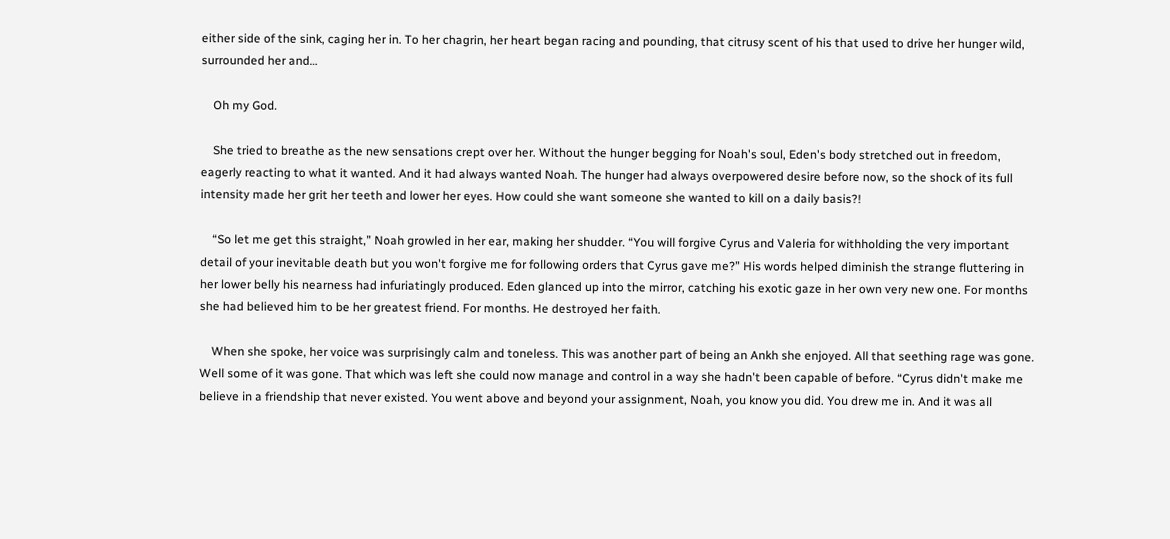either side of the sink, caging her in. To her chagrin, her heart began racing and pounding, that citrusy scent of his that used to drive her hunger wild, surrounded her and…

    Oh my God.

    She tried to breathe as the new sensations crept over her. Without the hunger begging for Noah's soul, Eden's body stretched out in freedom, eagerly reacting to what it wanted. And it had always wanted Noah. The hunger had always overpowered desire before now, so the shock of its full intensity made her grit her teeth and lower her eyes. How could she want someone she wanted to kill on a daily basis?!

    “So let me get this straight,” Noah growled in her ear, making her shudder. “You will forgive Cyrus and Valeria for withholding the very important detail of your inevitable death but you won't forgive me for following orders that Cyrus gave me?” His words helped diminish the strange fluttering in her lower belly his nearness had infuriatingly produced. Eden glanced up into the mirror, catching his exotic gaze in her own very new one. For months she had believed him to be her greatest friend. For months. He destroyed her faith.

    When she spoke, her voice was surprisingly calm and toneless. This was another part of being an Ankh she enjoyed. All that seething rage was gone. Well some of it was gone. That which was left she could now manage and control in a way she hadn't been capable of before. “Cyrus didn't make me believe in a friendship that never existed. You went above and beyond your assignment, Noah, you know you did. You drew me in. And it was all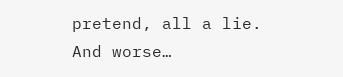pretend, all a lie. And worse…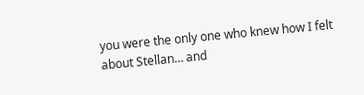you were the only one who knew how I felt about Stellan… and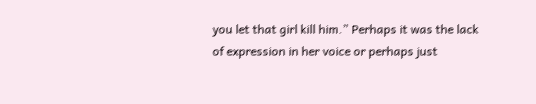you let that girl kill him.” Perhaps it was the lack of expression in her voice or perhaps just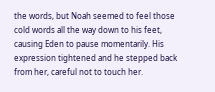the words, but Noah seemed to feel those cold words all the way down to his feet, causing Eden to pause momentarily. His expression tightened and he stepped back from her, careful not to touch her.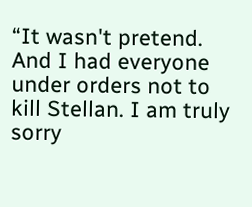“It wasn't pretend. And I had everyone under orders not to kill Stellan. I am truly sorry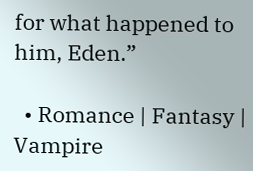for what happened to him, Eden.”

  • Romance | Fantasy | Vampire